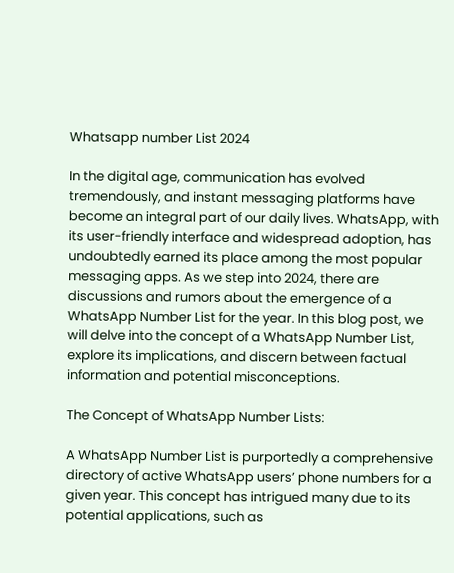Whatsapp number List 2024

In the digital age, communication has evolved tremendously, and instant messaging platforms have become an integral part of our daily lives. WhatsApp, with its user-friendly interface and widespread adoption, has undoubtedly earned its place among the most popular messaging apps. As we step into 2024, there are discussions and rumors about the emergence of a WhatsApp Number List for the year. In this blog post, we will delve into the concept of a WhatsApp Number List, explore its implications, and discern between factual information and potential misconceptions.

The Concept of WhatsApp Number Lists:

A WhatsApp Number List is purportedly a comprehensive directory of active WhatsApp users’ phone numbers for a given year. This concept has intrigued many due to its potential applications, such as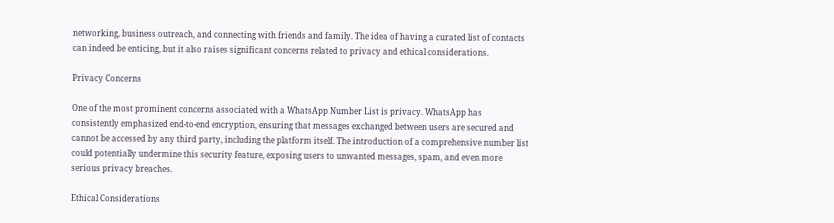networking, business outreach, and connecting with friends and family. The idea of having a curated list of contacts can indeed be enticing, but it also raises significant concerns related to privacy and ethical considerations.

Privacy Concerns

One of the most prominent concerns associated with a WhatsApp Number List is privacy. WhatsApp has consistently emphasized end-to-end encryption, ensuring that messages exchanged between users are secured and cannot be accessed by any third party, including the platform itself. The introduction of a comprehensive number list could potentially undermine this security feature, exposing users to unwanted messages, spam, and even more serious privacy breaches.

Ethical Considerations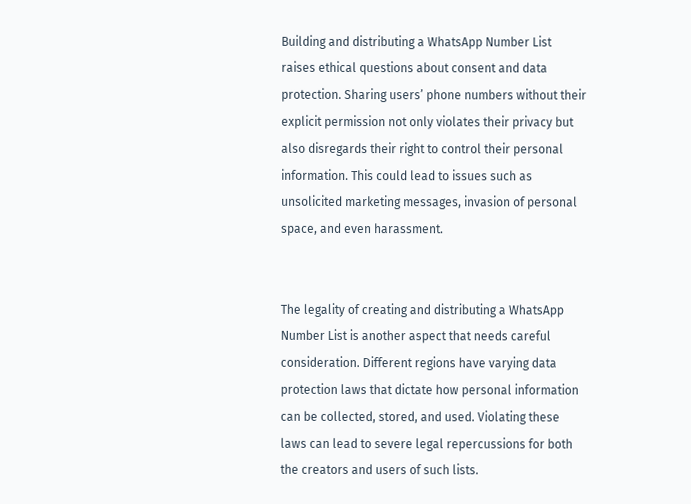Building and distributing a WhatsApp Number List raises ethical questions about consent and data protection. Sharing users’ phone numbers without their explicit permission not only violates their privacy but also disregards their right to control their personal information. This could lead to issues such as unsolicited marketing messages, invasion of personal space, and even harassment.


The legality of creating and distributing a WhatsApp Number List is another aspect that needs careful consideration. Different regions have varying data protection laws that dictate how personal information can be collected, stored, and used. Violating these laws can lead to severe legal repercussions for both the creators and users of such lists.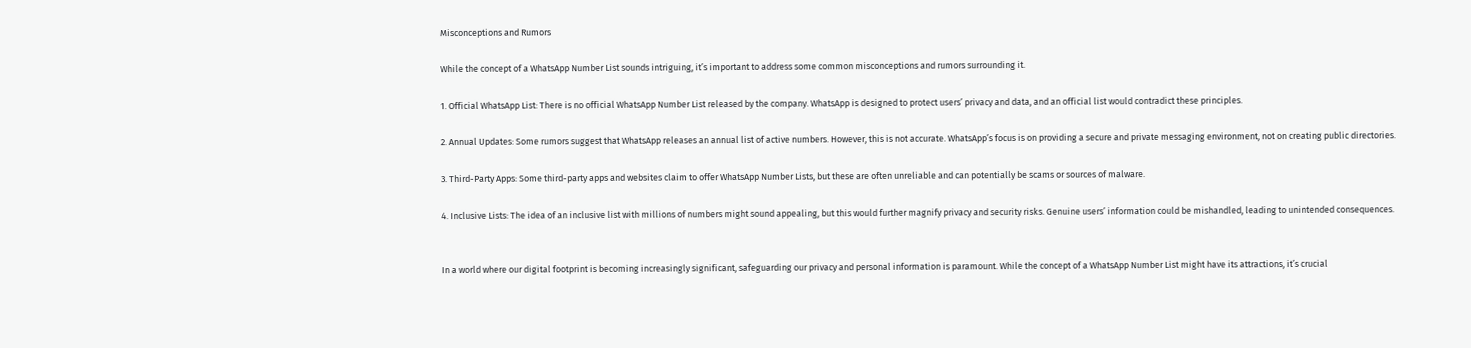Misconceptions and Rumors

While the concept of a WhatsApp Number List sounds intriguing, it’s important to address some common misconceptions and rumors surrounding it.

1. Official WhatsApp List: There is no official WhatsApp Number List released by the company. WhatsApp is designed to protect users’ privacy and data, and an official list would contradict these principles.

2. Annual Updates: Some rumors suggest that WhatsApp releases an annual list of active numbers. However, this is not accurate. WhatsApp’s focus is on providing a secure and private messaging environment, not on creating public directories.

3. Third-Party Apps: Some third-party apps and websites claim to offer WhatsApp Number Lists, but these are often unreliable and can potentially be scams or sources of malware.

4. Inclusive Lists: The idea of an inclusive list with millions of numbers might sound appealing, but this would further magnify privacy and security risks. Genuine users’ information could be mishandled, leading to unintended consequences.


In a world where our digital footprint is becoming increasingly significant, safeguarding our privacy and personal information is paramount. While the concept of a WhatsApp Number List might have its attractions, it’s crucial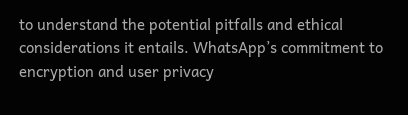to understand the potential pitfalls and ethical considerations it entails. WhatsApp’s commitment to encryption and user privacy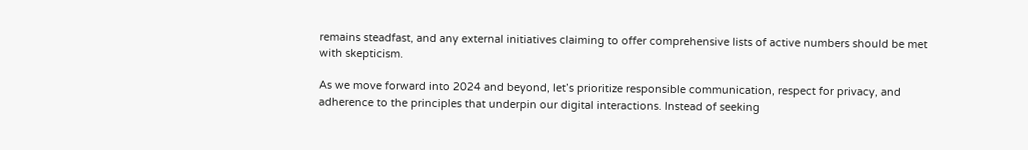remains steadfast, and any external initiatives claiming to offer comprehensive lists of active numbers should be met with skepticism.

As we move forward into 2024 and beyond, let’s prioritize responsible communication, respect for privacy, and adherence to the principles that underpin our digital interactions. Instead of seeking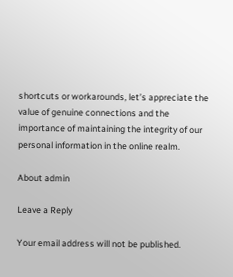shortcuts or workarounds, let’s appreciate the value of genuine connections and the importance of maintaining the integrity of our personal information in the online realm.

About admin

Leave a Reply

Your email address will not be published.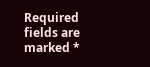Required fields are marked *